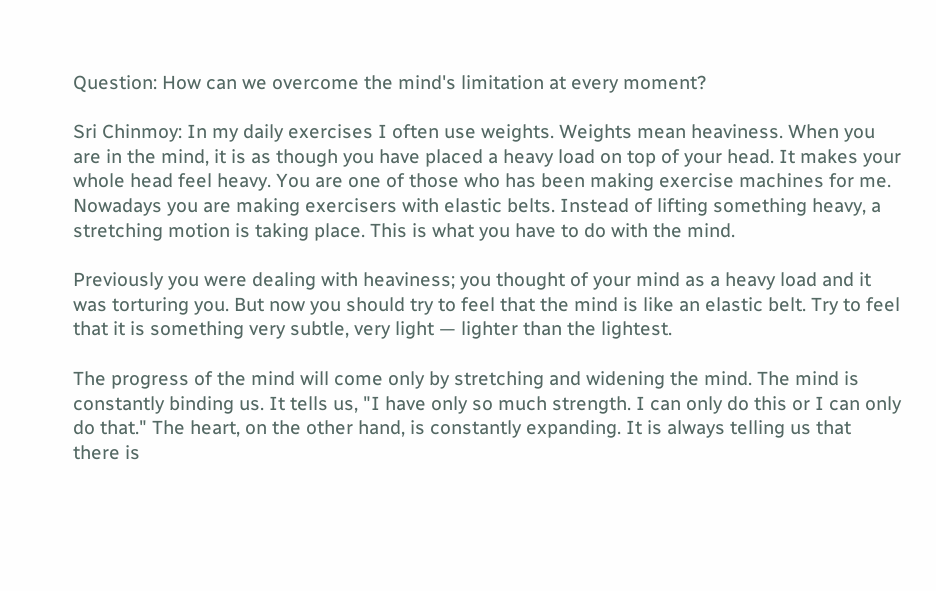Question: How can we overcome the mind's limitation at every moment?

Sri Chinmoy: In my daily exercises I often use weights. Weights mean heaviness. When you are in the mind, it is as though you have placed a heavy load on top of your head. It makes your whole head feel heavy. You are one of those who has been making exercise machines for me. Nowadays you are making exercisers with elastic belts. Instead of lifting something heavy, a stretching motion is taking place. This is what you have to do with the mind.

Previously you were dealing with heaviness; you thought of your mind as a heavy load and it was torturing you. But now you should try to feel that the mind is like an elastic belt. Try to feel that it is something very subtle, very light — lighter than the lightest.

The progress of the mind will come only by stretching and widening the mind. The mind is constantly binding us. It tells us, "I have only so much strength. I can only do this or I can only do that." The heart, on the other hand, is constantly expanding. It is always telling us that there is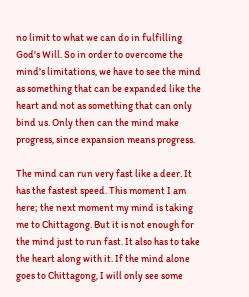no limit to what we can do in fulfilling God's Will. So in order to overcome the mind's limitations, we have to see the mind as something that can be expanded like the heart and not as something that can only bind us. Only then can the mind make progress, since expansion means progress.

The mind can run very fast like a deer. It has the fastest speed. This moment I am here; the next moment my mind is taking me to Chittagong. But it is not enough for the mind just to run fast. It also has to take the heart along with it. If the mind alone goes to Chittagong, I will only see some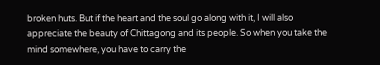broken huts. But if the heart and the soul go along with it, I will also appreciate the beauty of Chittagong and its people. So when you take the mind somewhere, you have to carry the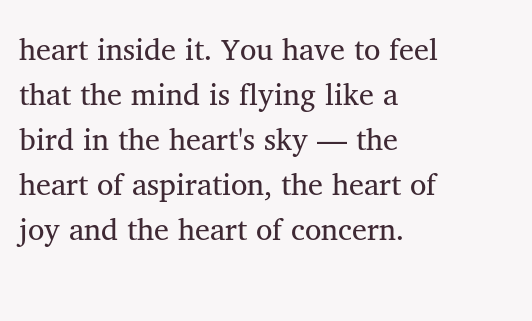heart inside it. You have to feel that the mind is flying like a bird in the heart's sky — the heart of aspiration, the heart of joy and the heart of concern.